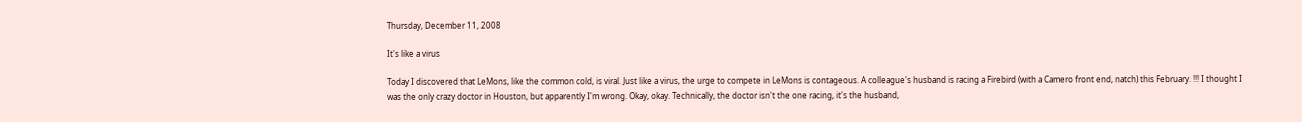Thursday, December 11, 2008

It's like a virus

Today I discovered that LeMons, like the common cold, is viral. Just like a virus, the urge to compete in LeMons is contageous. A colleague's husband is racing a Firebird (with a Camero front end, natch) this February. !!! I thought I was the only crazy doctor in Houston, but apparently I'm wrong. Okay, okay. Technically, the doctor isn't the one racing, it's the husband,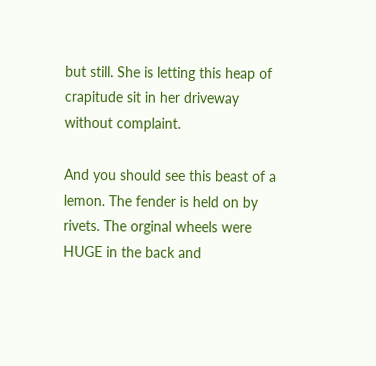but still. She is letting this heap of crapitude sit in her driveway without complaint.

And you should see this beast of a lemon. The fender is held on by rivets. The orginal wheels were HUGE in the back and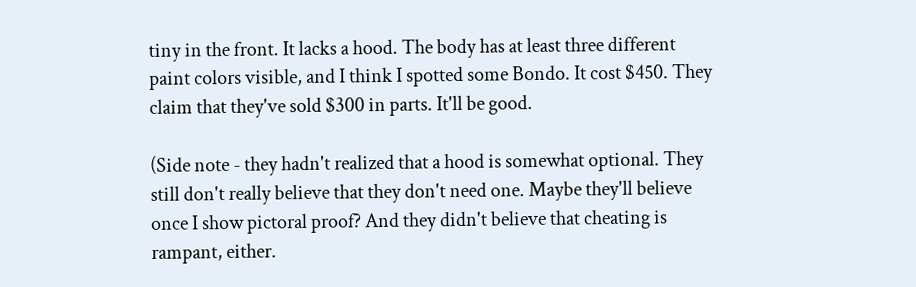tiny in the front. It lacks a hood. The body has at least three different paint colors visible, and I think I spotted some Bondo. It cost $450. They claim that they've sold $300 in parts. It'll be good.

(Side note - they hadn't realized that a hood is somewhat optional. They still don't really believe that they don't need one. Maybe they'll believe once I show pictoral proof? And they didn't believe that cheating is rampant, either.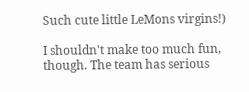Such cute little LeMons virgins!)

I shouldn't make too much fun, though. The team has serious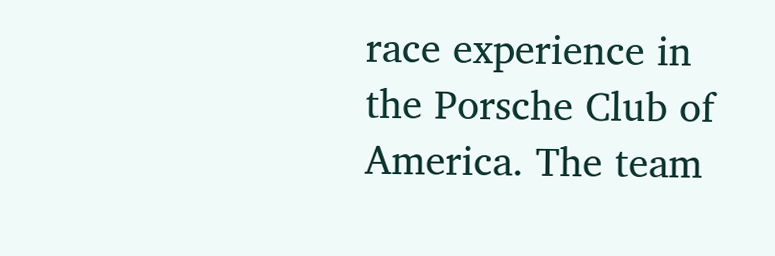race experience in the Porsche Club of America. The team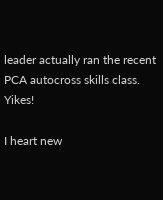leader actually ran the recent PCA autocross skills class. Yikes!

I heart new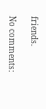friends.

No comments: